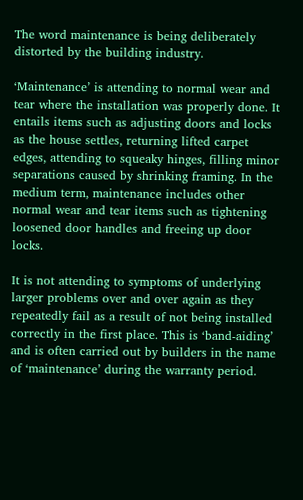The word maintenance is being deliberately distorted by the building industry.

‘Maintenance’ is attending to normal wear and tear where the installation was properly done. It entails items such as adjusting doors and locks as the house settles, returning lifted carpet edges, attending to squeaky hinges, filling minor separations caused by shrinking framing. In the medium term, maintenance includes other normal wear and tear items such as tightening loosened door handles and freeing up door locks.

It is not attending to symptoms of underlying larger problems over and over again as they repeatedly fail as a result of not being installed correctly in the first place. This is ‘band-aiding’ and is often carried out by builders in the name of ‘maintenance’ during the warranty period.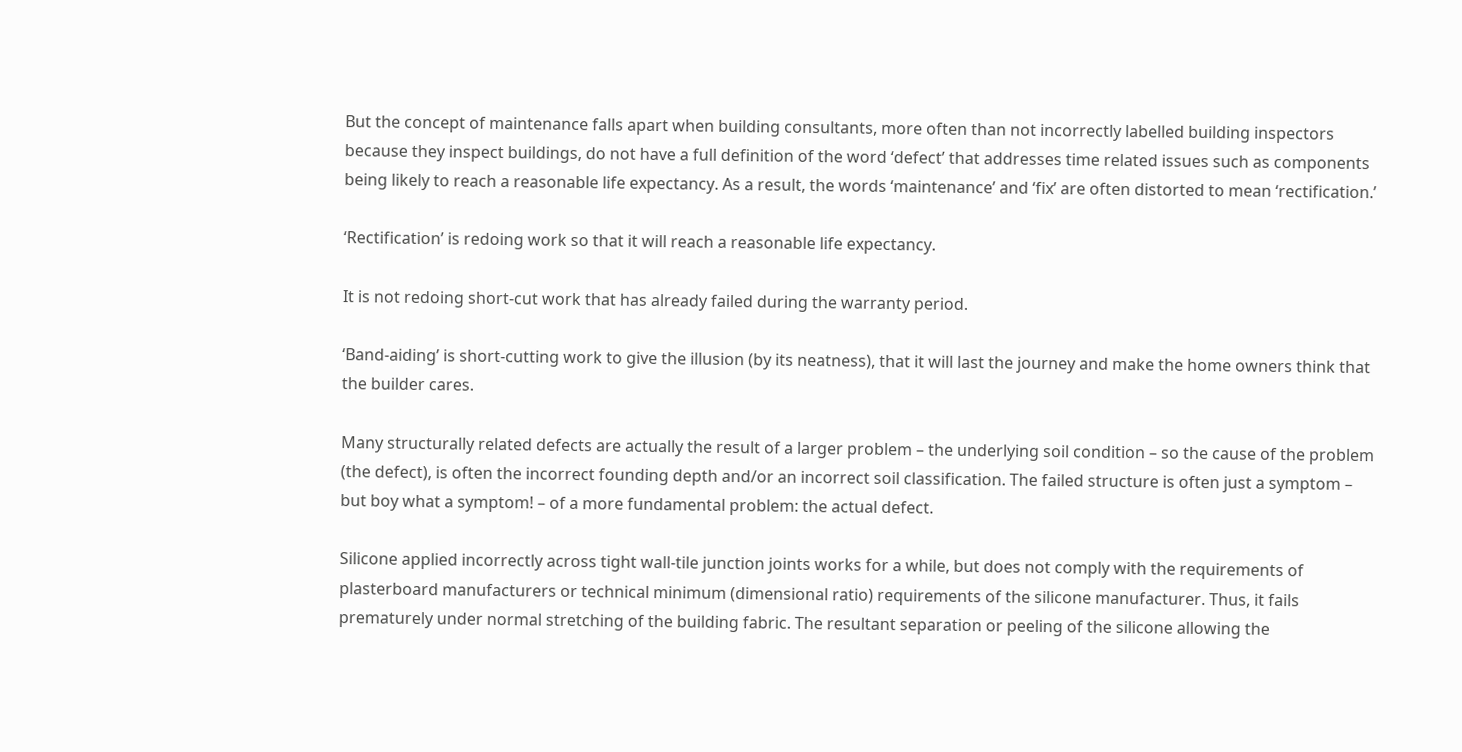But the concept of maintenance falls apart when building consultants, more often than not incorrectly labelled building inspectors because they inspect buildings, do not have a full definition of the word ‘defect’ that addresses time related issues such as components being likely to reach a reasonable life expectancy. As a result, the words ‘maintenance’ and ‘fix’ are often distorted to mean ‘rectification.’

‘Rectification’ is redoing work so that it will reach a reasonable life expectancy.

It is not redoing short-cut work that has already failed during the warranty period.

‘Band-aiding’ is short-cutting work to give the illusion (by its neatness), that it will last the journey and make the home owners think that the builder cares.

Many structurally related defects are actually the result of a larger problem – the underlying soil condition – so the cause of the problem (the defect), is often the incorrect founding depth and/or an incorrect soil classification. The failed structure is often just a symptom – but boy what a symptom! – of a more fundamental problem: the actual defect.

Silicone applied incorrectly across tight wall-tile junction joints works for a while, but does not comply with the requirements of plasterboard manufacturers or technical minimum (dimensional ratio) requirements of the silicone manufacturer. Thus, it fails prematurely under normal stretching of the building fabric. The resultant separation or peeling of the silicone allowing the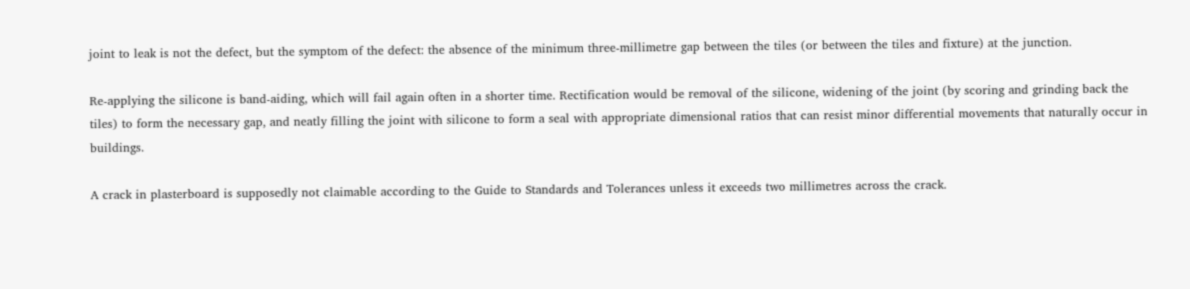joint to leak is not the defect, but the symptom of the defect: the absence of the minimum three-millimetre gap between the tiles (or between the tiles and fixture) at the junction.

Re-applying the silicone is band-aiding, which will fail again often in a shorter time. Rectification would be removal of the silicone, widening of the joint (by scoring and grinding back the tiles) to form the necessary gap, and neatly filling the joint with silicone to form a seal with appropriate dimensional ratios that can resist minor differential movements that naturally occur in buildings.

A crack in plasterboard is supposedly not claimable according to the Guide to Standards and Tolerances unless it exceeds two millimetres across the crack.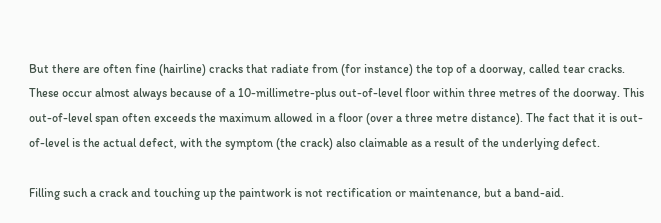But there are often fine (hairline) cracks that radiate from (for instance) the top of a doorway, called tear cracks. These occur almost always because of a 10-millimetre-plus out-of-level floor within three metres of the doorway. This out-of-level span often exceeds the maximum allowed in a floor (over a three metre distance). The fact that it is out-of-level is the actual defect, with the symptom (the crack) also claimable as a result of the underlying defect.

Filling such a crack and touching up the paintwork is not rectification or maintenance, but a band-aid.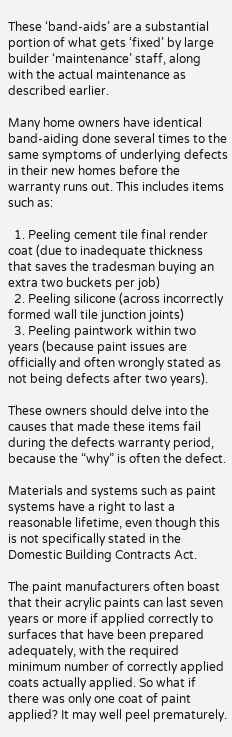These ‘band-aids’ are a substantial portion of what gets ‘fixed’ by large builder ‘maintenance’ staff, along with the actual maintenance as described earlier.

Many home owners have identical band-aiding done several times to the same symptoms of underlying defects in their new homes before the warranty runs out. This includes items such as:

  1. Peeling cement tile final render coat (due to inadequate thickness that saves the tradesman buying an extra two buckets per job)
  2. Peeling silicone (across incorrectly formed wall tile junction joints)
  3. Peeling paintwork within two years (because paint issues are officially and often wrongly stated as not being defects after two years).

These owners should delve into the causes that made these items fail during the defects warranty period, because the “why” is often the defect.

Materials and systems such as paint systems have a right to last a reasonable lifetime, even though this is not specifically stated in the Domestic Building Contracts Act.

The paint manufacturers often boast that their acrylic paints can last seven years or more if applied correctly to surfaces that have been prepared adequately, with the required minimum number of correctly applied coats actually applied. So what if there was only one coat of paint applied? It may well peel prematurely.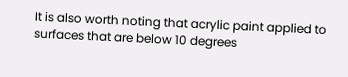It is also worth noting that acrylic paint applied to surfaces that are below 10 degrees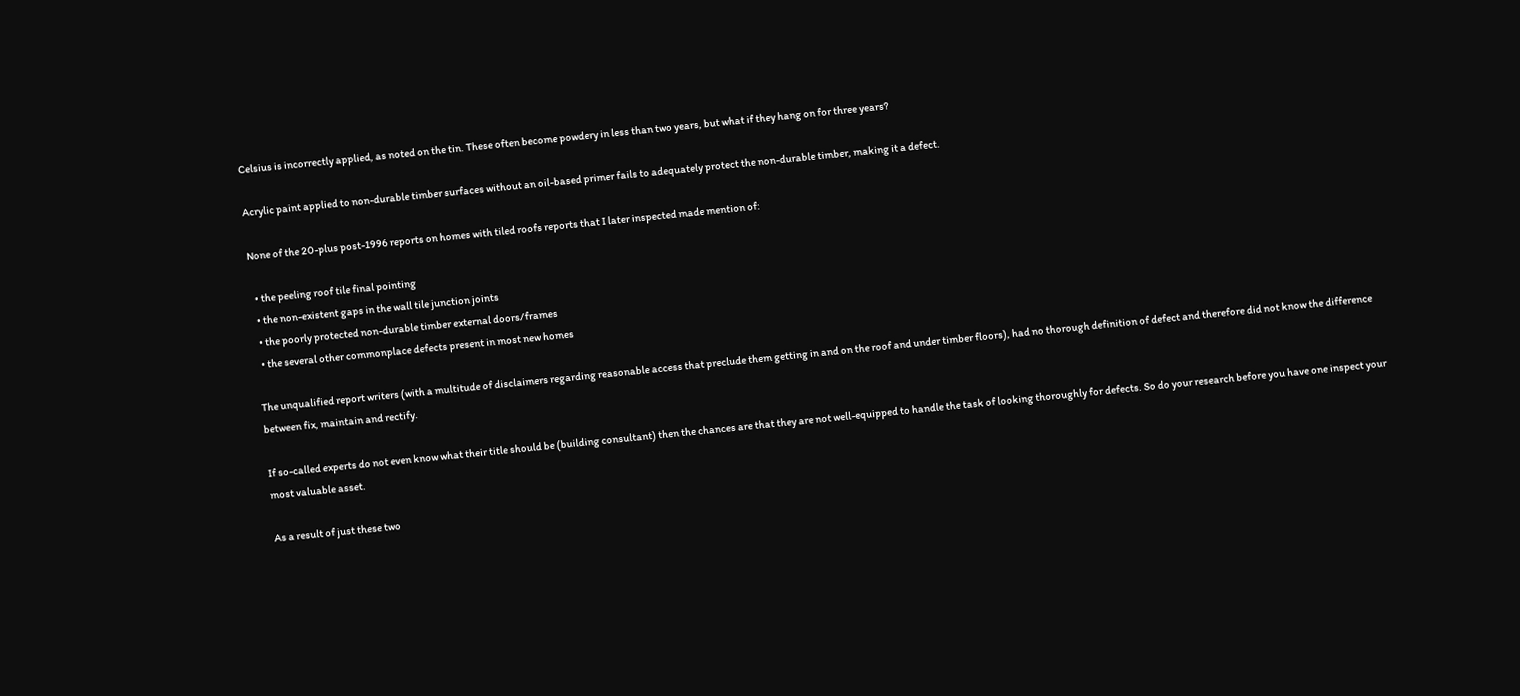Celsius is incorrectly applied, as noted on the tin. These often become powdery in less than two years, but what if they hang on for three years?

Acrylic paint applied to non-durable timber surfaces without an oil-based primer fails to adequately protect the non-durable timber, making it a defect.

None of the 20-plus post-1996 reports on homes with tiled roofs reports that I later inspected made mention of:

  • the peeling roof tile final pointing
  • the non-existent gaps in the wall tile junction joints
  • the poorly protected non-durable timber external doors/frames
  • the several other commonplace defects present in most new homes

The unqualified report writers (with a multitude of disclaimers regarding reasonable access that preclude them getting in and on the roof and under timber floors), had no thorough definition of defect and therefore did not know the difference between fix, maintain and rectify.

If so-called experts do not even know what their title should be (building consultant) then the chances are that they are not well-equipped to handle the task of looking thoroughly for defects. So do your research before you have one inspect your most valuable asset.

As a result of just these two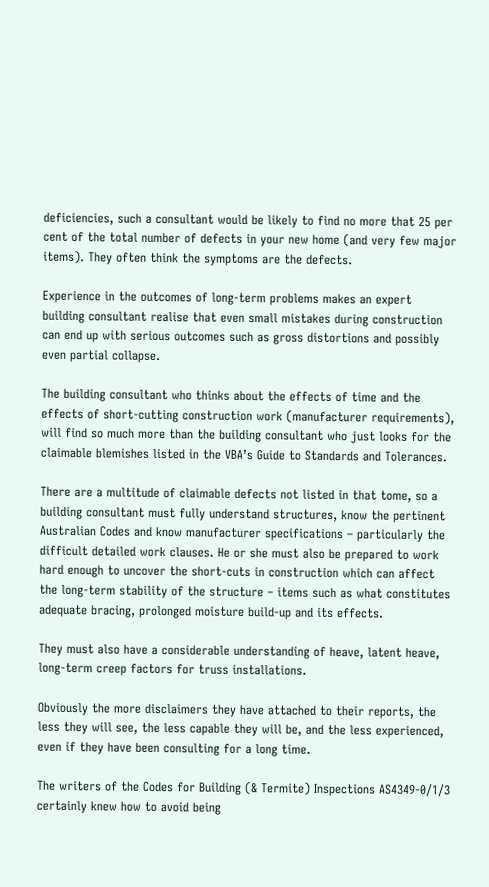deficiencies, such a consultant would be likely to find no more that 25 per cent of the total number of defects in your new home (and very few major items). They often think the symptoms are the defects.

Experience in the outcomes of long-term problems makes an expert building consultant realise that even small mistakes during construction can end up with serious outcomes such as gross distortions and possibly even partial collapse.

The building consultant who thinks about the effects of time and the effects of short-cutting construction work (manufacturer requirements), will find so much more than the building consultant who just looks for the claimable blemishes listed in the VBA’s Guide to Standards and Tolerances.

There are a multitude of claimable defects not listed in that tome, so a building consultant must fully understand structures, know the pertinent Australian Codes and know manufacturer specifications – particularly the difficult detailed work clauses. He or she must also be prepared to work hard enough to uncover the short-cuts in construction which can affect the long-term stability of the structure – items such as what constitutes adequate bracing, prolonged moisture build-up and its effects.

They must also have a considerable understanding of heave, latent heave, long-term creep factors for truss installations.

Obviously the more disclaimers they have attached to their reports, the less they will see, the less capable they will be, and the less experienced, even if they have been consulting for a long time.

The writers of the Codes for Building (& Termite) Inspections AS4349-0/1/3 certainly knew how to avoid being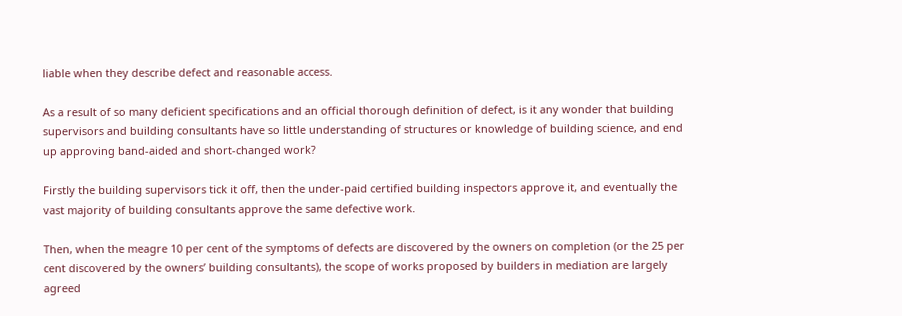liable when they describe defect and reasonable access.

As a result of so many deficient specifications and an official thorough definition of defect, is it any wonder that building supervisors and building consultants have so little understanding of structures or knowledge of building science, and end up approving band-aided and short-changed work?

Firstly the building supervisors tick it off, then the under-paid certified building inspectors approve it, and eventually the vast majority of building consultants approve the same defective work.

Then, when the meagre 10 per cent of the symptoms of defects are discovered by the owners on completion (or the 25 per cent discovered by the owners’ building consultants), the scope of works proposed by builders in mediation are largely agreed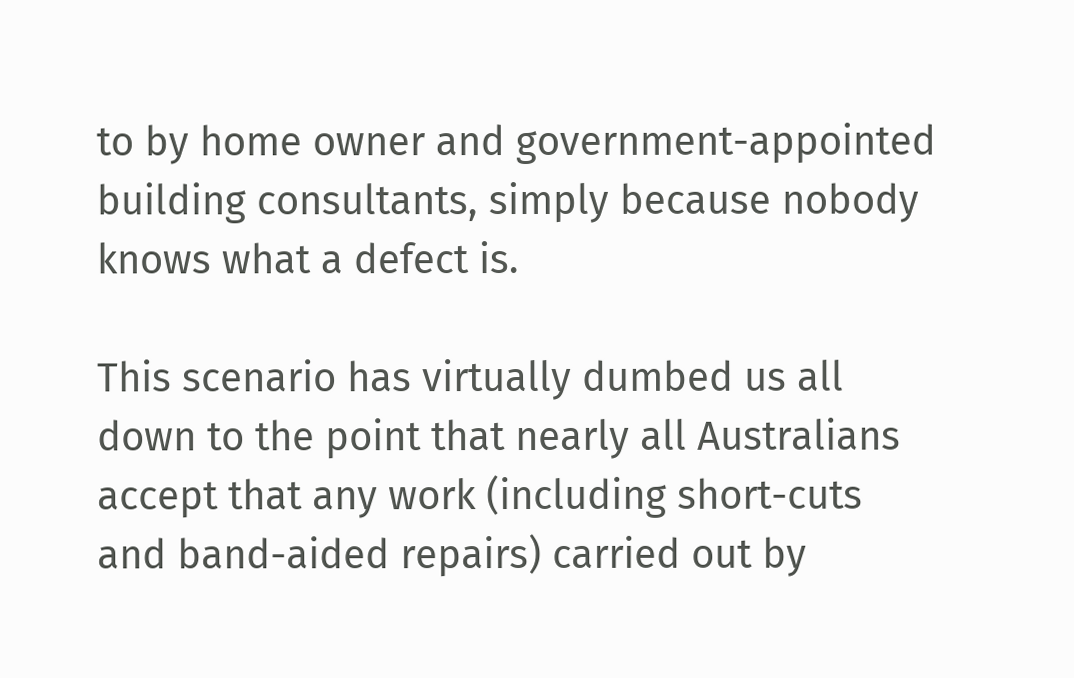to by home owner and government-appointed building consultants, simply because nobody knows what a defect is.

This scenario has virtually dumbed us all down to the point that nearly all Australians accept that any work (including short-cuts and band-aided repairs) carried out by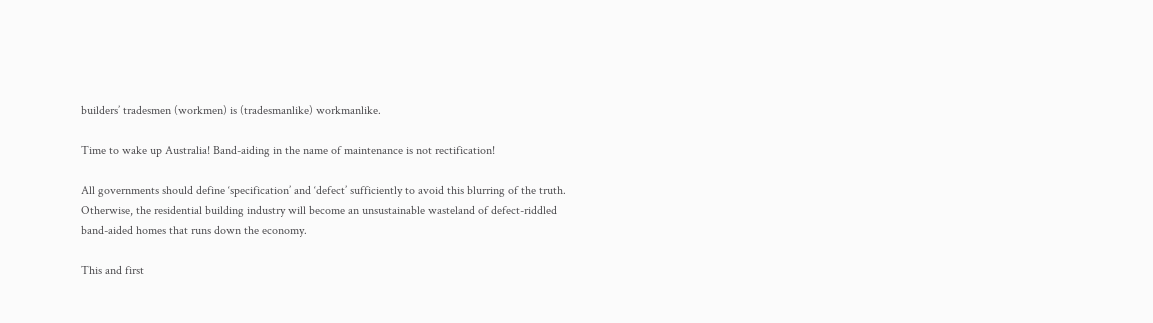builders’ tradesmen (workmen) is (tradesmanlike) workmanlike.

Time to wake up Australia! Band-aiding in the name of maintenance is not rectification!

All governments should define ‘specification’ and ‘defect’ sufficiently to avoid this blurring of the truth. Otherwise, the residential building industry will become an unsustainable wasteland of defect-riddled band-aided homes that runs down the economy.

This and first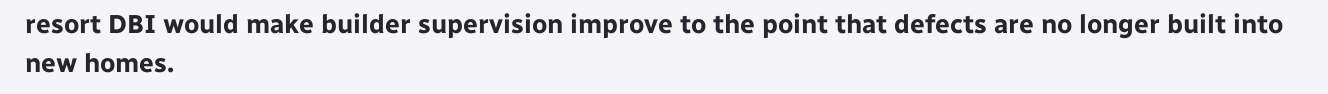resort DBI would make builder supervision improve to the point that defects are no longer built into new homes.